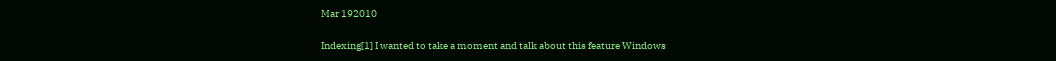Mar 192010

Indexing[1] I wanted to take a moment and talk about this feature Windows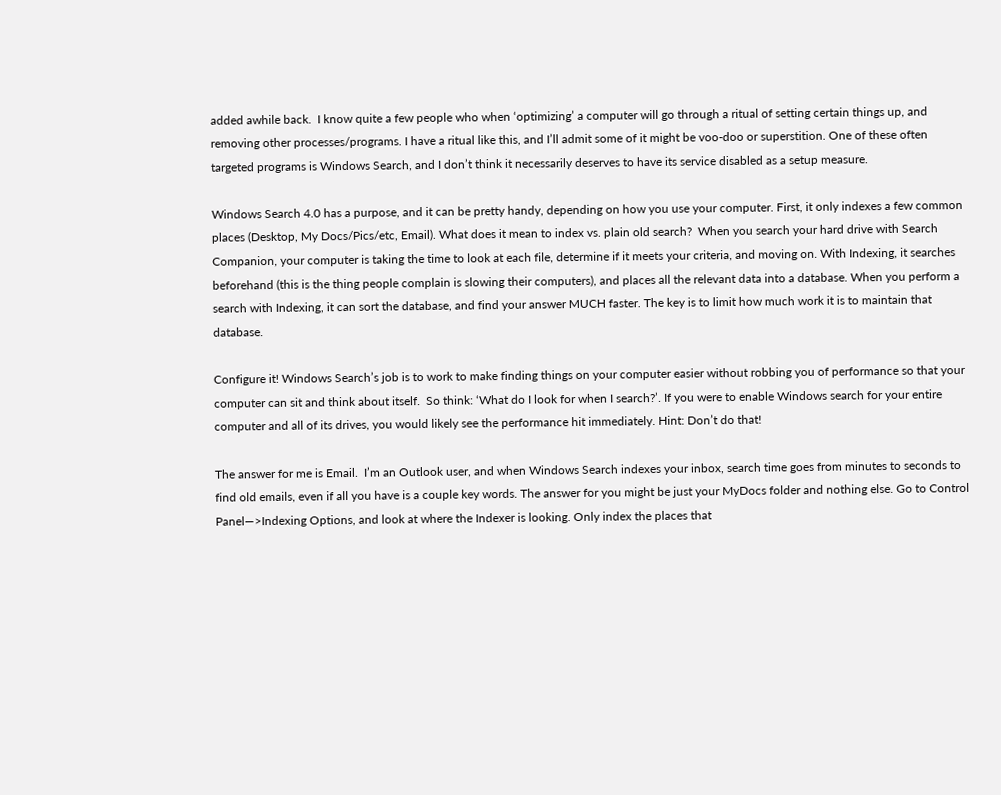added awhile back.  I know quite a few people who when ‘optimizing’ a computer will go through a ritual of setting certain things up, and removing other processes/programs. I have a ritual like this, and I’ll admit some of it might be voo-doo or superstition. One of these often targeted programs is Windows Search, and I don’t think it necessarily deserves to have its service disabled as a setup measure.

Windows Search 4.0 has a purpose, and it can be pretty handy, depending on how you use your computer. First, it only indexes a few common places (Desktop, My Docs/Pics/etc, Email). What does it mean to index vs. plain old search?  When you search your hard drive with Search Companion, your computer is taking the time to look at each file, determine if it meets your criteria, and moving on. With Indexing, it searches beforehand (this is the thing people complain is slowing their computers), and places all the relevant data into a database. When you perform a search with Indexing, it can sort the database, and find your answer MUCH faster. The key is to limit how much work it is to maintain that database.

Configure it! Windows Search’s job is to work to make finding things on your computer easier without robbing you of performance so that your computer can sit and think about itself.  So think: ‘What do I look for when I search?’. If you were to enable Windows search for your entire computer and all of its drives, you would likely see the performance hit immediately. Hint: Don’t do that!

The answer for me is Email.  I’m an Outlook user, and when Windows Search indexes your inbox, search time goes from minutes to seconds to find old emails, even if all you have is a couple key words. The answer for you might be just your MyDocs folder and nothing else. Go to Control Panel—>Indexing Options, and look at where the Indexer is looking. Only index the places that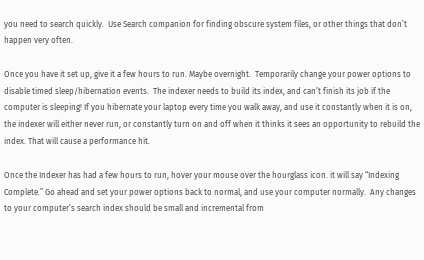you need to search quickly.  Use Search companion for finding obscure system files, or other things that don’t happen very often.

Once you have it set up, give it a few hours to run. Maybe overnight.  Temporarily change your power options to disable timed sleep/hibernation events.  The indexer needs to build its index, and can’t finish its job if the computer is sleeping! If you hibernate your laptop every time you walk away, and use it constantly when it is on, the indexer will either never run, or constantly turn on and off when it thinks it sees an opportunity to rebuild the index. That will cause a performance hit.

Once the Indexer has had a few hours to run, hover your mouse over the hourglass icon. it will say “Indexing Complete.” Go ahead and set your power options back to normal, and use your computer normally.  Any changes to your computer’s search index should be small and incremental from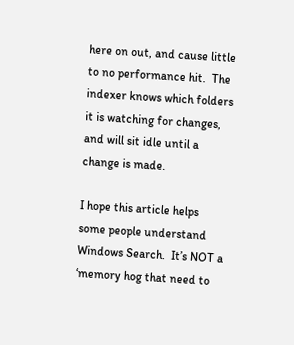here on out, and cause little to no performance hit.  The indexer knows which folders it is watching for changes, and will sit idle until a change is made.

I hope this article helps some people understand Windows Search.  It’s NOT a ‘memory hog that need to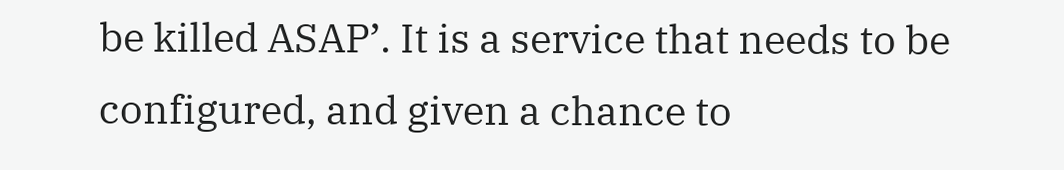be killed ASAP’. It is a service that needs to be configured, and given a chance to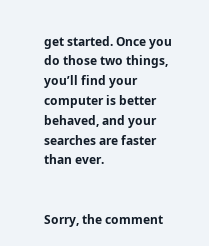get started. Once you do those two things, you’ll find your computer is better behaved, and your searches are faster than ever.


Sorry, the comment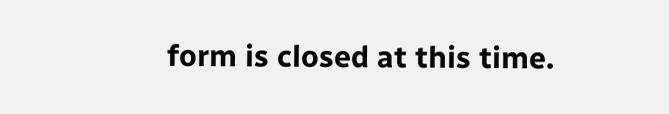form is closed at this time.